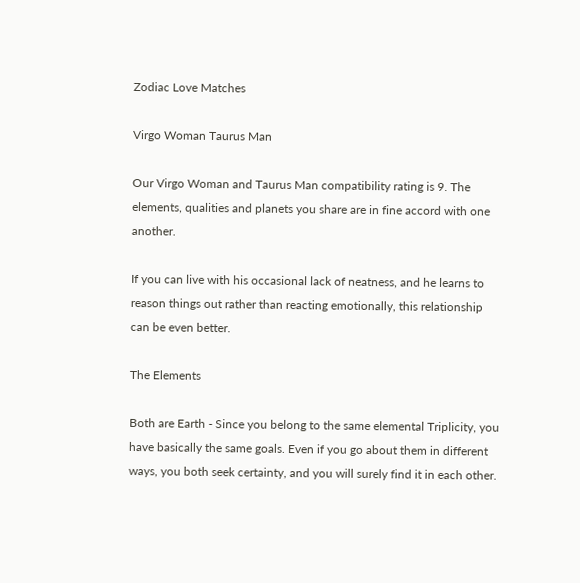Zodiac Love Matches

Virgo Woman Taurus Man

Our Virgo Woman and Taurus Man compatibility rating is 9. The elements, qualities and planets you share are in fine accord with one another.

If you can live with his occasional lack of neatness, and he learns to reason things out rather than reacting emotionally, this relationship can be even better.

The Elements

Both are Earth - Since you belong to the same elemental Triplicity, you have basically the same goals. Even if you go about them in different ways, you both seek certainty, and you will surely find it in each other.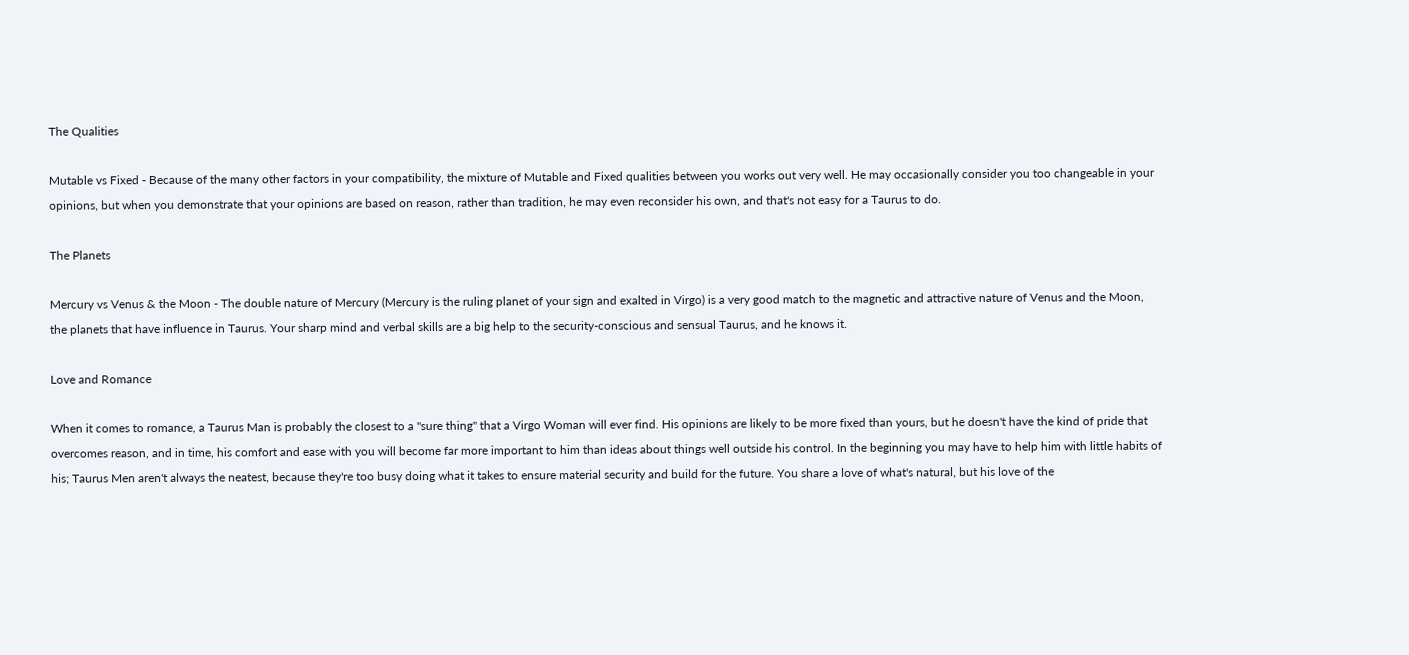The Qualities

Mutable vs Fixed - Because of the many other factors in your compatibility, the mixture of Mutable and Fixed qualities between you works out very well. He may occasionally consider you too changeable in your opinions, but when you demonstrate that your opinions are based on reason, rather than tradition, he may even reconsider his own, and that's not easy for a Taurus to do.

The Planets

Mercury vs Venus & the Moon - The double nature of Mercury (Mercury is the ruling planet of your sign and exalted in Virgo) is a very good match to the magnetic and attractive nature of Venus and the Moon, the planets that have influence in Taurus. Your sharp mind and verbal skills are a big help to the security-conscious and sensual Taurus, and he knows it.

Love and Romance

When it comes to romance, a Taurus Man is probably the closest to a "sure thing" that a Virgo Woman will ever find. His opinions are likely to be more fixed than yours, but he doesn't have the kind of pride that overcomes reason, and in time, his comfort and ease with you will become far more important to him than ideas about things well outside his control. In the beginning you may have to help him with little habits of his; Taurus Men aren't always the neatest, because they're too busy doing what it takes to ensure material security and build for the future. You share a love of what's natural, but his love of the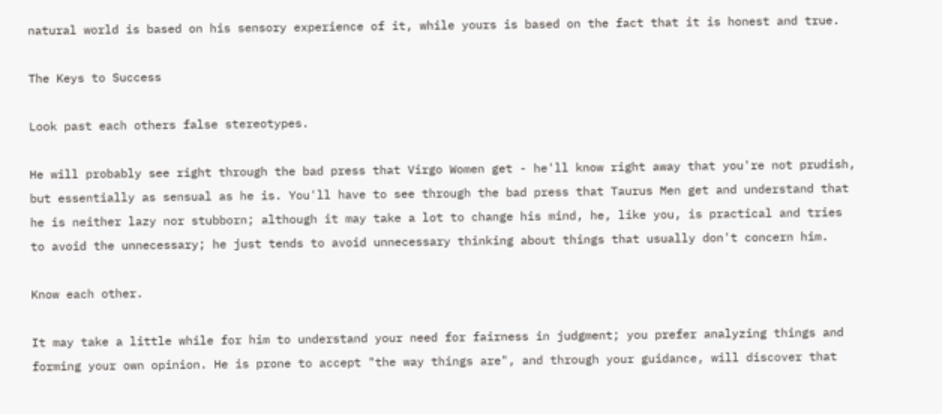natural world is based on his sensory experience of it, while yours is based on the fact that it is honest and true.

The Keys to Success

Look past each others false stereotypes.

He will probably see right through the bad press that Virgo Women get - he'll know right away that you're not prudish, but essentially as sensual as he is. You'll have to see through the bad press that Taurus Men get and understand that he is neither lazy nor stubborn; although it may take a lot to change his mind, he, like you, is practical and tries to avoid the unnecessary; he just tends to avoid unnecessary thinking about things that usually don't concern him.

Know each other.

It may take a little while for him to understand your need for fairness in judgment; you prefer analyzing things and forming your own opinion. He is prone to accept "the way things are", and through your guidance, will discover that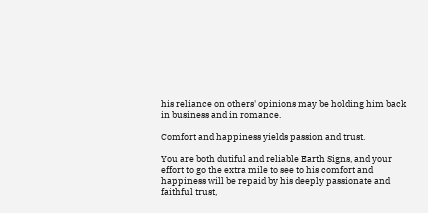his reliance on others' opinions may be holding him back in business and in romance.

Comfort and happiness yields passion and trust.

You are both dutiful and reliable Earth Signs, and your effort to go the extra mile to see to his comfort and happiness will be repaid by his deeply passionate and faithful trust,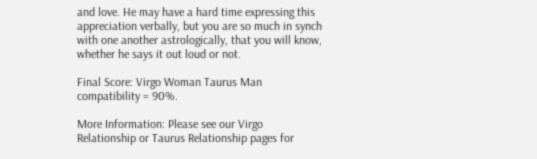and love. He may have a hard time expressing this appreciation verbally, but you are so much in synch with one another astrologically, that you will know, whether he says it out loud or not.

Final Score: Virgo Woman Taurus Man compatibility = 90%.

More Information: Please see our Virgo Relationship or Taurus Relationship pages for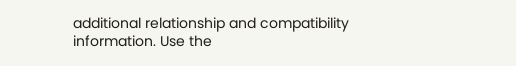additional relationship and compatibility information. Use the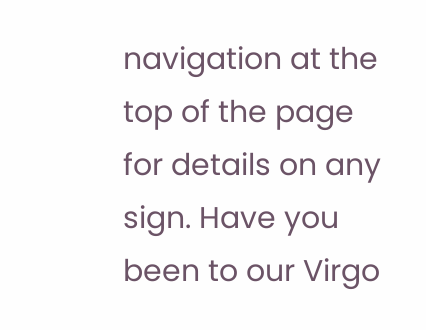navigation at the top of the page for details on any sign. Have you been to our Virgo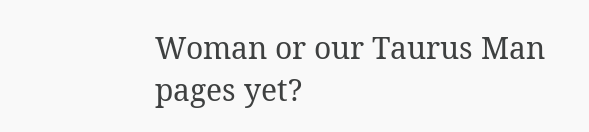Woman or our Taurus Man pages yet?